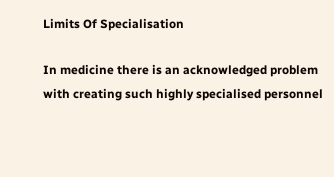Limits Of Specialisation

In medicine there is an acknowledged problem with creating such highly specialised personnel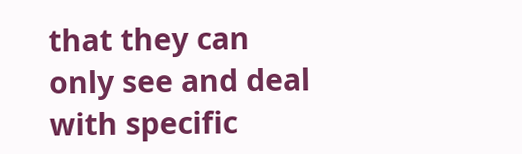that they can only see and deal with specific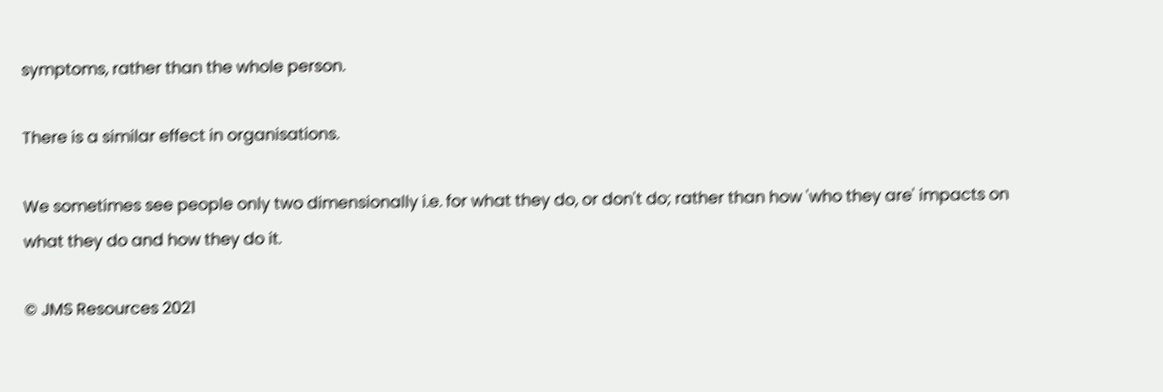symptoms, rather than the whole person.

There is a similar effect in organisations.

We sometimes see people only two dimensionally i.e. for what they do, or don't do; rather than how 'who they are' impacts on what they do and how they do it.

© JMS Resources 2021